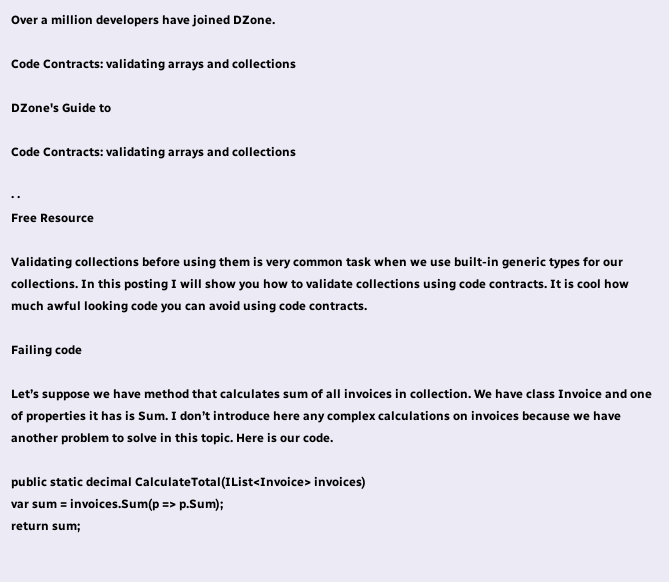Over a million developers have joined DZone.

Code Contracts: validating arrays and collections

DZone's Guide to

Code Contracts: validating arrays and collections

· ·
Free Resource

Validating collections before using them is very common task when we use built-in generic types for our collections. In this posting I will show you how to validate collections using code contracts. It is cool how much awful looking code you can avoid using code contracts.

Failing code

Let’s suppose we have method that calculates sum of all invoices in collection. We have class Invoice and one of properties it has is Sum. I don’t introduce here any complex calculations on invoices because we have another problem to solve in this topic. Here is our code.

public static decimal CalculateTotal(IList<Invoice> invoices)
var sum = invoices.Sum(p => p.Sum);
return sum;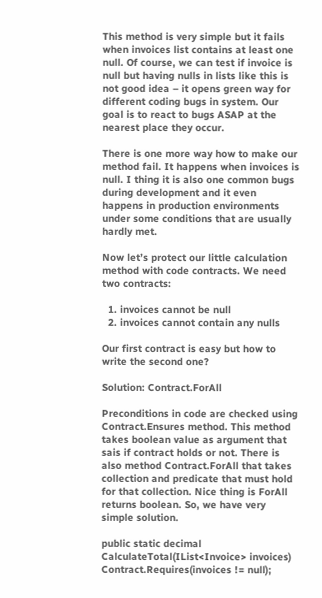This method is very simple but it fails when invoices list contains at least one null. Of course, we can test if invoice is null but having nulls in lists like this is not good idea – it opens green way for different coding bugs in system. Our goal is to react to bugs ASAP at the nearest place they occur.

There is one more way how to make our method fail. It happens when invoices is null. I thing it is also one common bugs during development and it even happens in production environments under some conditions that are usually hardly met.

Now let’s protect our little calculation method with code contracts. We need two contracts:

  1. invoices cannot be null
  2. invoices cannot contain any nulls

Our first contract is easy but how to write the second one?

Solution: Contract.ForAll

Preconditions in code are checked using Contract.Ensures method. This method takes boolean value as argument that sais if contract holds or not. There is also method Contract.ForAll that takes collection and predicate that must hold for that collection. Nice thing is ForAll returns boolean. So, we have very simple solution.

public static decimal CalculateTotal(IList<Invoice> invoices)
Contract.Requires(invoices != null);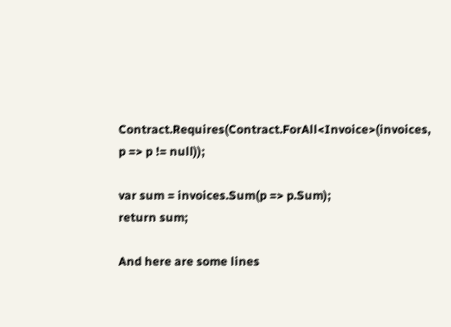Contract.Requires(Contract.ForAll<Invoice>(invoices, p => p != null));

var sum = invoices.Sum(p => p.Sum);
return sum;

And here are some lines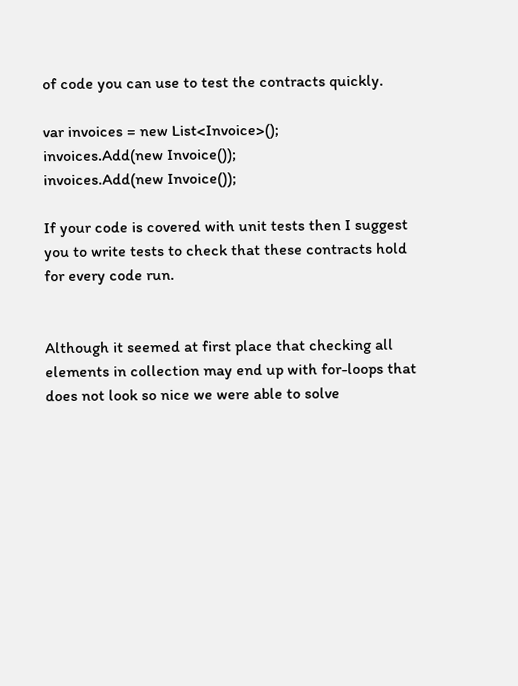of code you can use to test the contracts quickly.

var invoices = new List<Invoice>();
invoices.Add(new Invoice());
invoices.Add(new Invoice());

If your code is covered with unit tests then I suggest you to write tests to check that these contracts hold for every code run.


Although it seemed at first place that checking all elements in collection may end up with for-loops that does not look so nice we were able to solve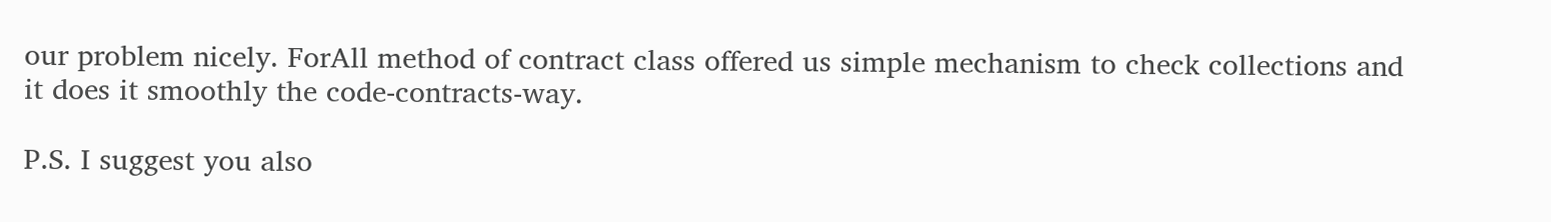our problem nicely. ForAll method of contract class offered us simple mechanism to check collections and it does it smoothly the code-contracts-way.

P.S. I suggest you also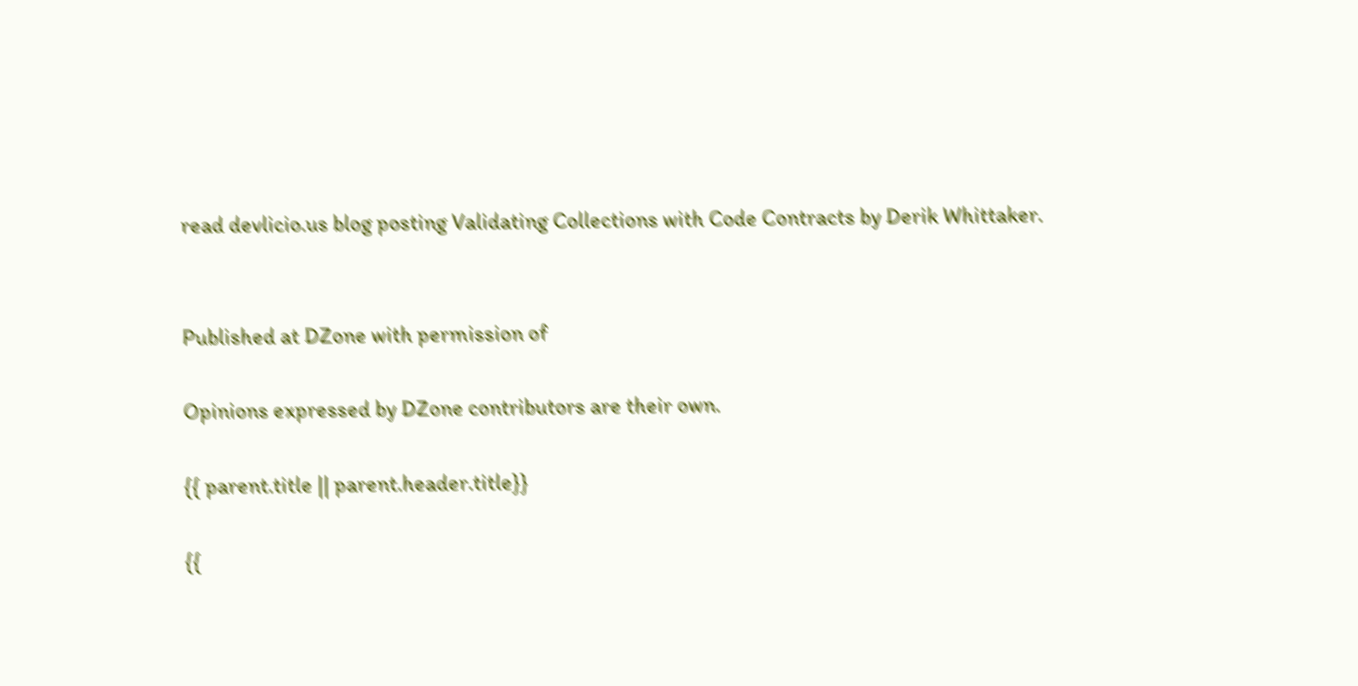read devlicio.us blog posting Validating Collections with Code Contracts by Derik Whittaker.


Published at DZone with permission of

Opinions expressed by DZone contributors are their own.

{{ parent.title || parent.header.title}}

{{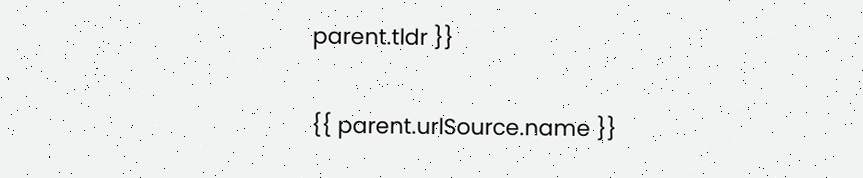parent.tldr }}

{{ parent.urlSource.name }}